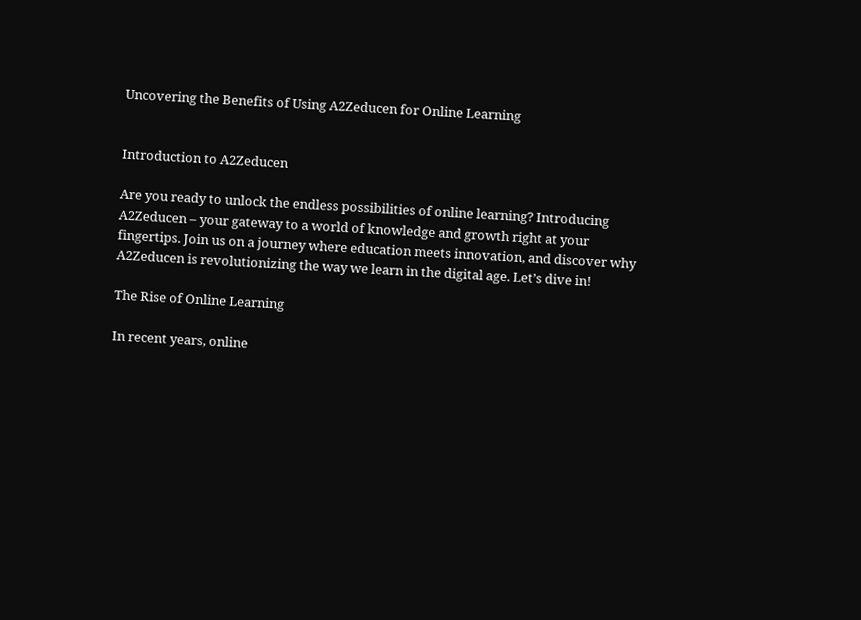Uncovering the Benefits of Using A2Zeducen for Online Learning


Introduction to A2Zeducen

Are you ready to unlock the endless possibilities of online learning? Introducing A2Zeducen – your gateway to a world of knowledge and growth right at your fingertips. Join us on a journey where education meets innovation, and discover why A2Zeducen is revolutionizing the way we learn in the digital age. Let’s dive in!

The Rise of Online Learning

In recent years, online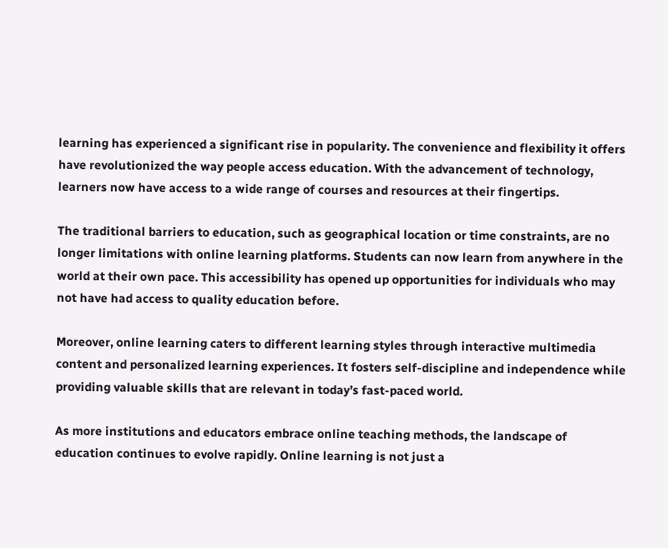learning has experienced a significant rise in popularity. The convenience and flexibility it offers have revolutionized the way people access education. With the advancement of technology, learners now have access to a wide range of courses and resources at their fingertips.

The traditional barriers to education, such as geographical location or time constraints, are no longer limitations with online learning platforms. Students can now learn from anywhere in the world at their own pace. This accessibility has opened up opportunities for individuals who may not have had access to quality education before.

Moreover, online learning caters to different learning styles through interactive multimedia content and personalized learning experiences. It fosters self-discipline and independence while providing valuable skills that are relevant in today’s fast-paced world.

As more institutions and educators embrace online teaching methods, the landscape of education continues to evolve rapidly. Online learning is not just a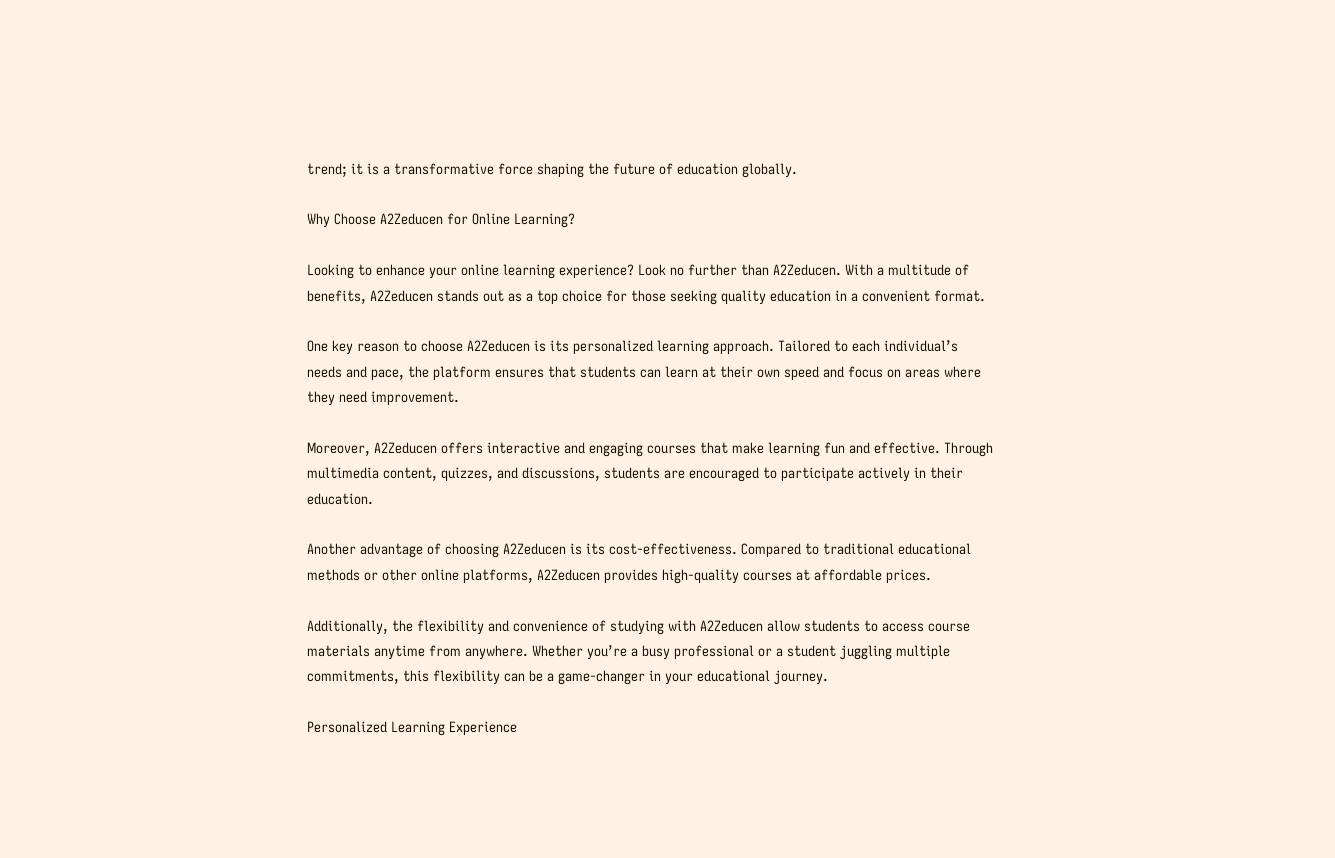trend; it is a transformative force shaping the future of education globally.

Why Choose A2Zeducen for Online Learning?

Looking to enhance your online learning experience? Look no further than A2Zeducen. With a multitude of benefits, A2Zeducen stands out as a top choice for those seeking quality education in a convenient format.

One key reason to choose A2Zeducen is its personalized learning approach. Tailored to each individual’s needs and pace, the platform ensures that students can learn at their own speed and focus on areas where they need improvement.

Moreover, A2Zeducen offers interactive and engaging courses that make learning fun and effective. Through multimedia content, quizzes, and discussions, students are encouraged to participate actively in their education.

Another advantage of choosing A2Zeducen is its cost-effectiveness. Compared to traditional educational methods or other online platforms, A2Zeducen provides high-quality courses at affordable prices.

Additionally, the flexibility and convenience of studying with A2Zeducen allow students to access course materials anytime from anywhere. Whether you’re a busy professional or a student juggling multiple commitments, this flexibility can be a game-changer in your educational journey.

Personalized Learning Experience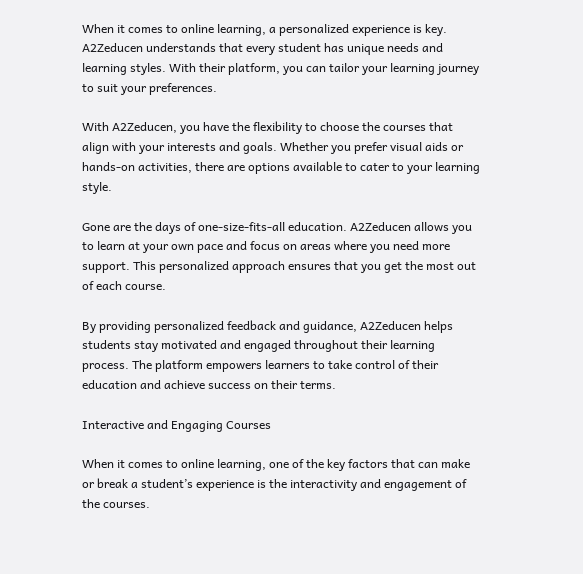When it comes to online learning, a personalized experience is key. A2Zeducen understands that every student has unique needs and learning styles. With their platform, you can tailor your learning journey to suit your preferences.

With A2Zeducen, you have the flexibility to choose the courses that align with your interests and goals. Whether you prefer visual aids or hands-on activities, there are options available to cater to your learning style.

Gone are the days of one-size-fits-all education. A2Zeducen allows you to learn at your own pace and focus on areas where you need more support. This personalized approach ensures that you get the most out of each course.

By providing personalized feedback and guidance, A2Zeducen helps students stay motivated and engaged throughout their learning process. The platform empowers learners to take control of their education and achieve success on their terms.

Interactive and Engaging Courses

When it comes to online learning, one of the key factors that can make or break a student’s experience is the interactivity and engagement of the courses.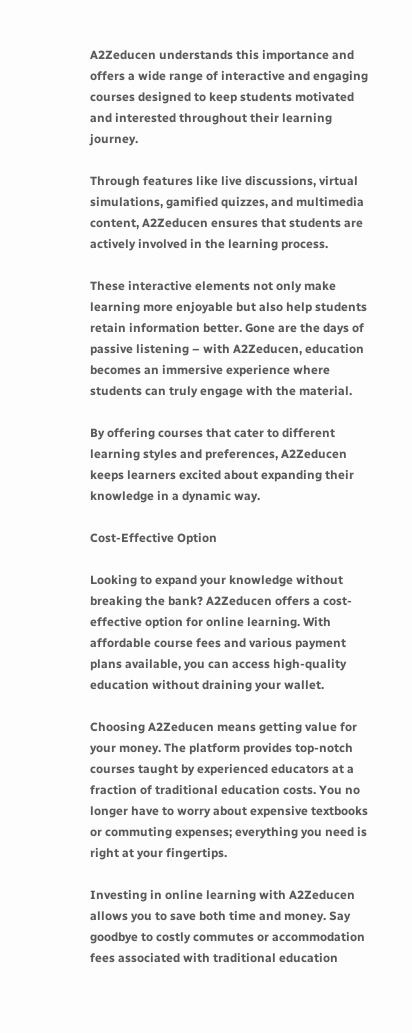A2Zeducen understands this importance and offers a wide range of interactive and engaging courses designed to keep students motivated and interested throughout their learning journey.

Through features like live discussions, virtual simulations, gamified quizzes, and multimedia content, A2Zeducen ensures that students are actively involved in the learning process.

These interactive elements not only make learning more enjoyable but also help students retain information better. Gone are the days of passive listening – with A2Zeducen, education becomes an immersive experience where students can truly engage with the material.

By offering courses that cater to different learning styles and preferences, A2Zeducen keeps learners excited about expanding their knowledge in a dynamic way.

Cost-Effective Option

Looking to expand your knowledge without breaking the bank? A2Zeducen offers a cost-effective option for online learning. With affordable course fees and various payment plans available, you can access high-quality education without draining your wallet.

Choosing A2Zeducen means getting value for your money. The platform provides top-notch courses taught by experienced educators at a fraction of traditional education costs. You no longer have to worry about expensive textbooks or commuting expenses; everything you need is right at your fingertips.

Investing in online learning with A2Zeducen allows you to save both time and money. Say goodbye to costly commutes or accommodation fees associated with traditional education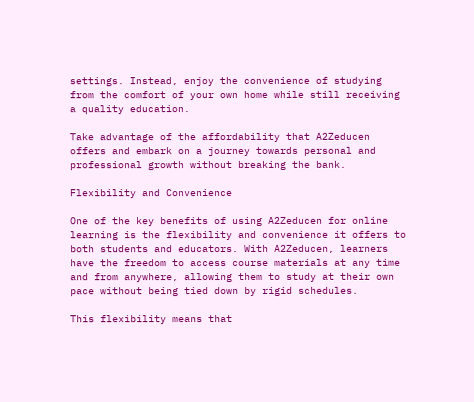settings. Instead, enjoy the convenience of studying from the comfort of your own home while still receiving a quality education.

Take advantage of the affordability that A2Zeducen offers and embark on a journey towards personal and professional growth without breaking the bank.

Flexibility and Convenience

One of the key benefits of using A2Zeducen for online learning is the flexibility and convenience it offers to both students and educators. With A2Zeducen, learners have the freedom to access course materials at any time and from anywhere, allowing them to study at their own pace without being tied down by rigid schedules.

This flexibility means that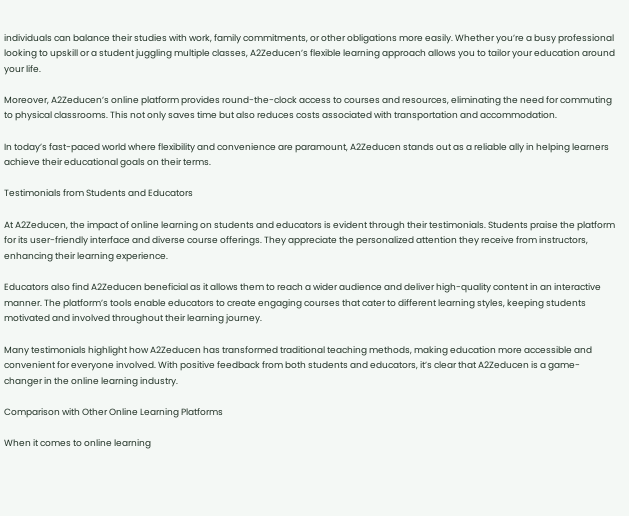individuals can balance their studies with work, family commitments, or other obligations more easily. Whether you’re a busy professional looking to upskill or a student juggling multiple classes, A2Zeducen’s flexible learning approach allows you to tailor your education around your life.

Moreover, A2Zeducen’s online platform provides round-the-clock access to courses and resources, eliminating the need for commuting to physical classrooms. This not only saves time but also reduces costs associated with transportation and accommodation.

In today’s fast-paced world where flexibility and convenience are paramount, A2Zeducen stands out as a reliable ally in helping learners achieve their educational goals on their terms.

Testimonials from Students and Educators

At A2Zeducen, the impact of online learning on students and educators is evident through their testimonials. Students praise the platform for its user-friendly interface and diverse course offerings. They appreciate the personalized attention they receive from instructors, enhancing their learning experience.

Educators also find A2Zeducen beneficial as it allows them to reach a wider audience and deliver high-quality content in an interactive manner. The platform’s tools enable educators to create engaging courses that cater to different learning styles, keeping students motivated and involved throughout their learning journey.

Many testimonials highlight how A2Zeducen has transformed traditional teaching methods, making education more accessible and convenient for everyone involved. With positive feedback from both students and educators, it’s clear that A2Zeducen is a game-changer in the online learning industry.

Comparison with Other Online Learning Platforms

When it comes to online learning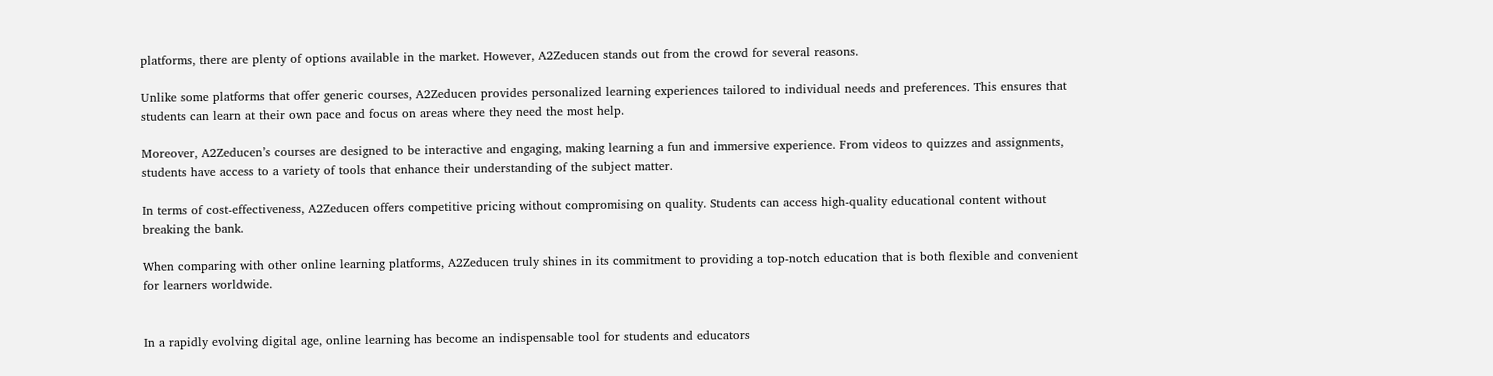platforms, there are plenty of options available in the market. However, A2Zeducen stands out from the crowd for several reasons.

Unlike some platforms that offer generic courses, A2Zeducen provides personalized learning experiences tailored to individual needs and preferences. This ensures that students can learn at their own pace and focus on areas where they need the most help.

Moreover, A2Zeducen’s courses are designed to be interactive and engaging, making learning a fun and immersive experience. From videos to quizzes and assignments, students have access to a variety of tools that enhance their understanding of the subject matter.

In terms of cost-effectiveness, A2Zeducen offers competitive pricing without compromising on quality. Students can access high-quality educational content without breaking the bank.

When comparing with other online learning platforms, A2Zeducen truly shines in its commitment to providing a top-notch education that is both flexible and convenient for learners worldwide.


In a rapidly evolving digital age, online learning has become an indispensable tool for students and educators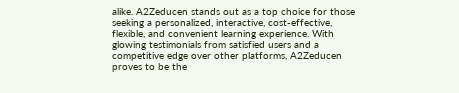alike. A2Zeducen stands out as a top choice for those seeking a personalized, interactive, cost-effective, flexible, and convenient learning experience. With glowing testimonials from satisfied users and a competitive edge over other platforms, A2Zeducen proves to be the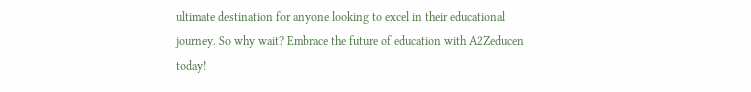ultimate destination for anyone looking to excel in their educational journey. So why wait? Embrace the future of education with A2Zeducen today!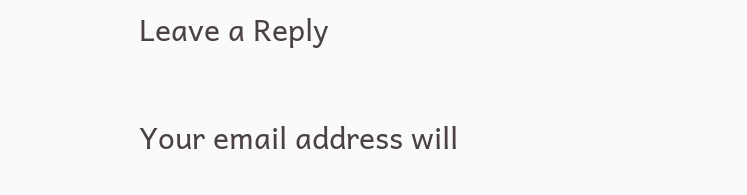Leave a Reply

Your email address will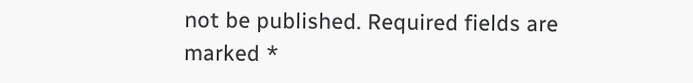not be published. Required fields are marked *